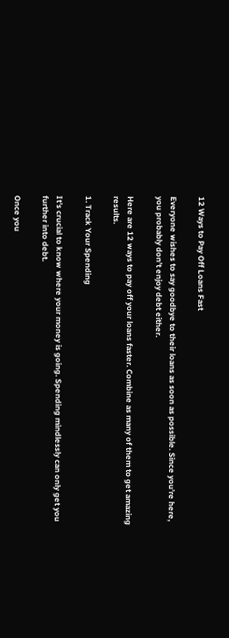12 Ways to Pay Off Loans Fast

Everyone wishes to say goodbye to their loans as soon as possible. Since you’re here, you probably don’t enjoy debt either.

Here are 12 ways to pay off your loans faster. Combine as many of them to get amazing results.

1. Track Your Spending

It’s crucial to know where your money is going. Spending mindlessly can only get you further into debt.

Once you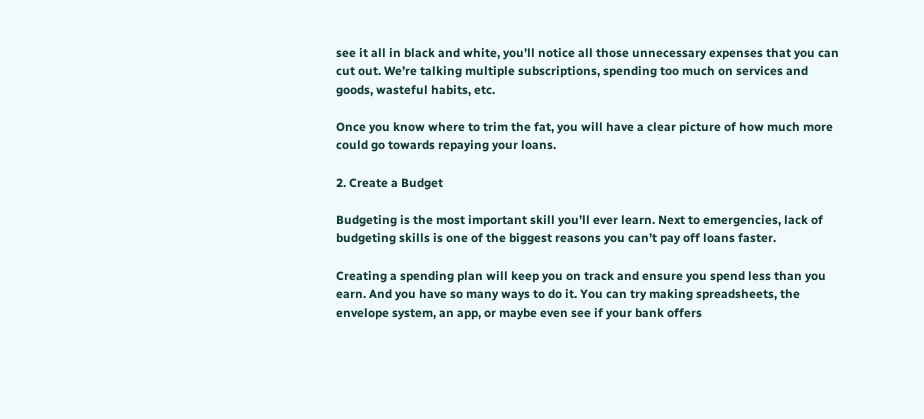see it all in black and white, you’ll notice all those unnecessary expenses that you can cut out. We’re talking multiple subscriptions, spending too much on services and goods, wasteful habits, etc.

Once you know where to trim the fat, you will have a clear picture of how much more could go towards repaying your loans.

2. Create a Budget

Budgeting is the most important skill you’ll ever learn. Next to emergencies, lack of budgeting skills is one of the biggest reasons you can’t pay off loans faster.

Creating a spending plan will keep you on track and ensure you spend less than you earn. And you have so many ways to do it. You can try making spreadsheets, the envelope system, an app, or maybe even see if your bank offers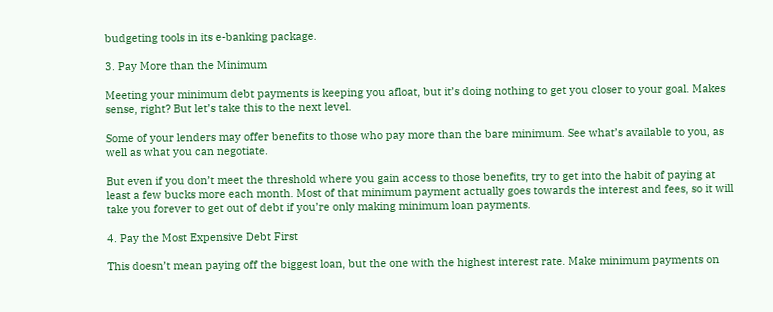budgeting tools in its e-banking package.

3. Pay More than the Minimum

Meeting your minimum debt payments is keeping you afloat, but it’s doing nothing to get you closer to your goal. Makes sense, right? But let’s take this to the next level.

Some of your lenders may offer benefits to those who pay more than the bare minimum. See what’s available to you, as well as what you can negotiate.

But even if you don’t meet the threshold where you gain access to those benefits, try to get into the habit of paying at least a few bucks more each month. Most of that minimum payment actually goes towards the interest and fees, so it will take you forever to get out of debt if you’re only making minimum loan payments.

4. Pay the Most Expensive Debt First

This doesn’t mean paying off the biggest loan, but the one with the highest interest rate. Make minimum payments on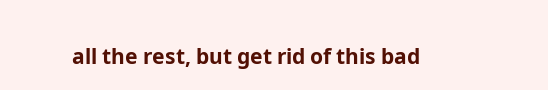all the rest, but get rid of this bad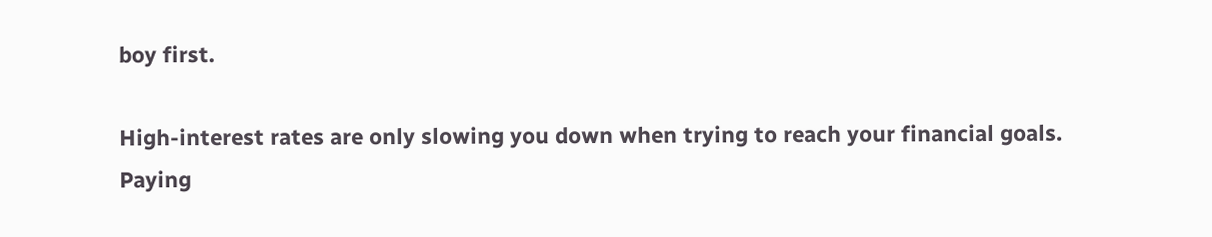boy first.

High-interest rates are only slowing you down when trying to reach your financial goals. Paying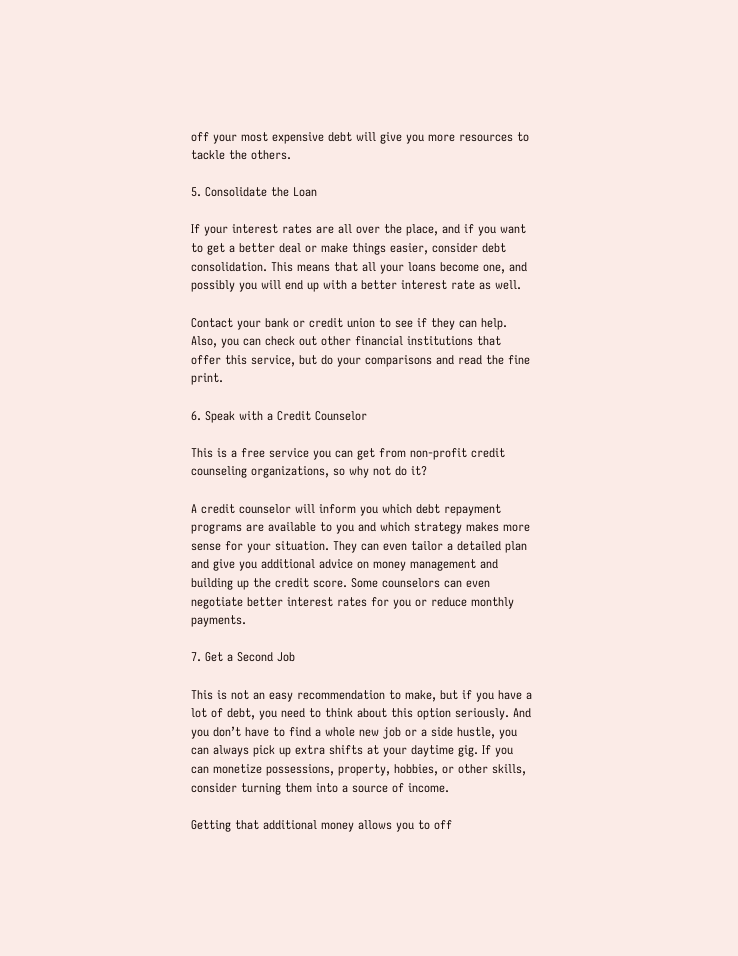off your most expensive debt will give you more resources to tackle the others.

5. Consolidate the Loan

If your interest rates are all over the place, and if you want to get a better deal or make things easier, consider debt consolidation. This means that all your loans become one, and possibly you will end up with a better interest rate as well.

Contact your bank or credit union to see if they can help. Also, you can check out other financial institutions that offer this service, but do your comparisons and read the fine print.

6. Speak with a Credit Counselor

This is a free service you can get from non-profit credit counseling organizations, so why not do it?

A credit counselor will inform you which debt repayment programs are available to you and which strategy makes more sense for your situation. They can even tailor a detailed plan and give you additional advice on money management and building up the credit score. Some counselors can even negotiate better interest rates for you or reduce monthly payments.

7. Get a Second Job

This is not an easy recommendation to make, but if you have a lot of debt, you need to think about this option seriously. And you don’t have to find a whole new job or a side hustle, you can always pick up extra shifts at your daytime gig. If you can monetize possessions, property, hobbies, or other skills, consider turning them into a source of income.

Getting that additional money allows you to off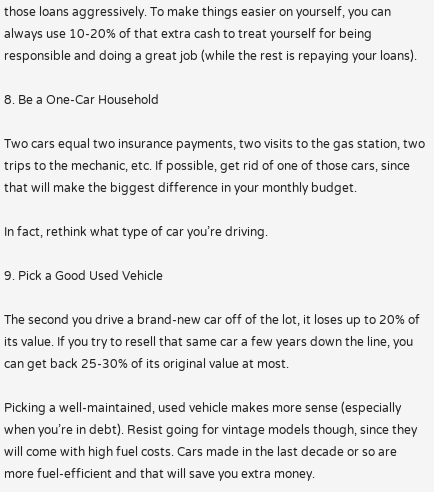those loans aggressively. To make things easier on yourself, you can always use 10-20% of that extra cash to treat yourself for being responsible and doing a great job (while the rest is repaying your loans).

8. Be a One-Car Household

Two cars equal two insurance payments, two visits to the gas station, two trips to the mechanic, etc. If possible, get rid of one of those cars, since that will make the biggest difference in your monthly budget.

In fact, rethink what type of car you’re driving.

9. Pick a Good Used Vehicle

The second you drive a brand-new car off of the lot, it loses up to 20% of its value. If you try to resell that same car a few years down the line, you can get back 25-30% of its original value at most.

Picking a well-maintained, used vehicle makes more sense (especially when you’re in debt). Resist going for vintage models though, since they will come with high fuel costs. Cars made in the last decade or so are more fuel-efficient and that will save you extra money.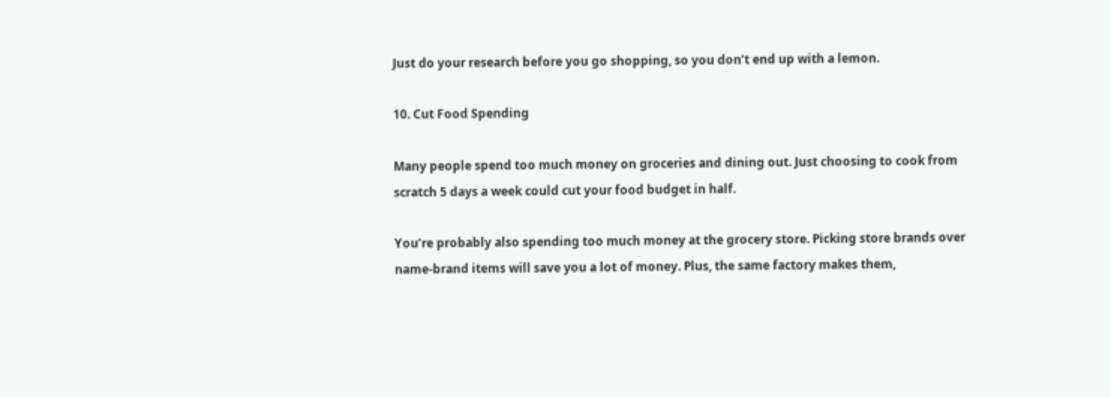Just do your research before you go shopping, so you don’t end up with a lemon.

10. Cut Food Spending

Many people spend too much money on groceries and dining out. Just choosing to cook from scratch 5 days a week could cut your food budget in half.

You’re probably also spending too much money at the grocery store. Picking store brands over name-brand items will save you a lot of money. Plus, the same factory makes them,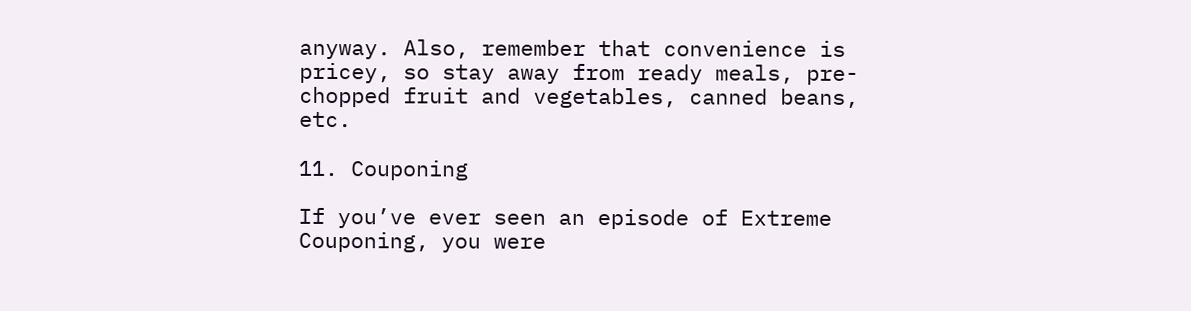anyway. Also, remember that convenience is pricey, so stay away from ready meals, pre-chopped fruit and vegetables, canned beans, etc.

11. Couponing

If you’ve ever seen an episode of Extreme Couponing, you were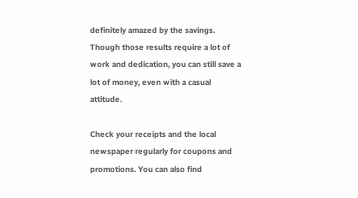definitely amazed by the savings. Though those results require a lot of work and dedication, you can still save a lot of money, even with a casual attitude.

Check your receipts and the local newspaper regularly for coupons and promotions. You can also find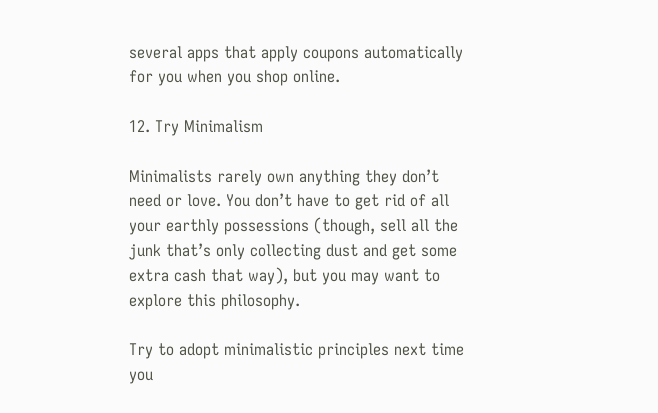several apps that apply coupons automatically for you when you shop online.

12. Try Minimalism

Minimalists rarely own anything they don’t need or love. You don’t have to get rid of all your earthly possessions (though, sell all the junk that’s only collecting dust and get some extra cash that way), but you may want to explore this philosophy.

Try to adopt minimalistic principles next time you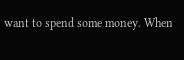want to spend some money. When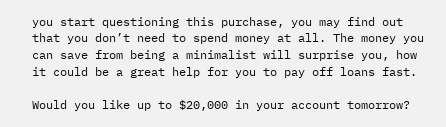you start questioning this purchase, you may find out that you don’t need to spend money at all. The money you can save from being a minimalist will surprise you, how it could be a great help for you to pay off loans fast.

Would you like up to $20,000 in your account tomorrow?